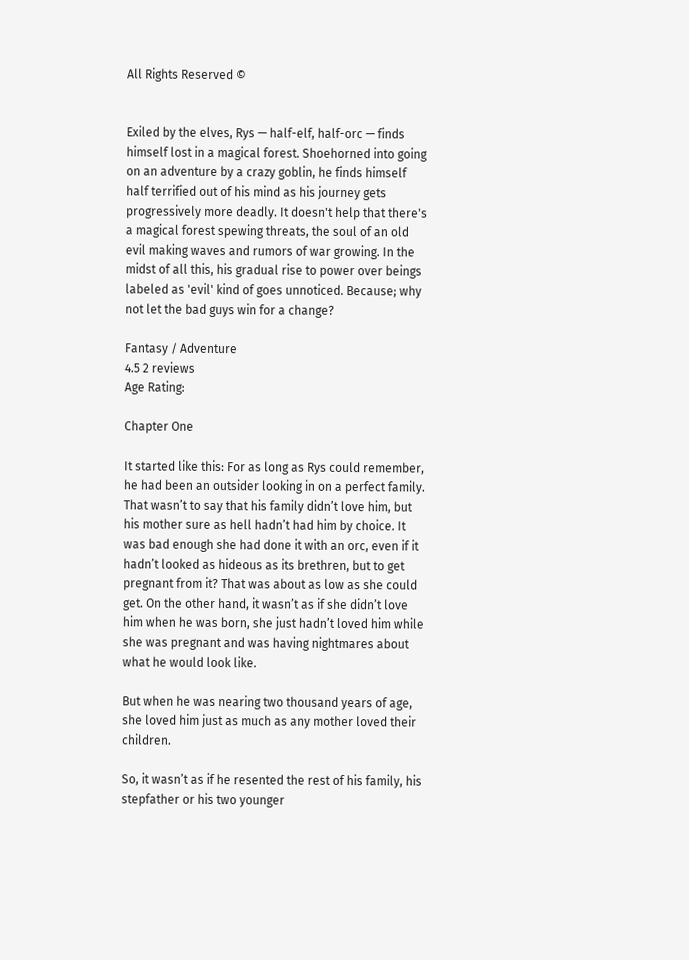All Rights Reserved ©


Exiled by the elves, Rys — half-elf, half-orc — finds himself lost in a magical forest. Shoehorned into going on an adventure by a crazy goblin, he finds himself half terrified out of his mind as his journey gets progressively more deadly. It doesn't help that there's a magical forest spewing threats, the soul of an old evil making waves and rumors of war growing. In the midst of all this, his gradual rise to power over beings labeled as 'evil' kind of goes unnoticed. Because; why not let the bad guys win for a change?

Fantasy / Adventure
4.5 2 reviews
Age Rating:

Chapter One

It started like this: For as long as Rys could remember, he had been an outsider looking in on a perfect family. That wasn’t to say that his family didn’t love him, but his mother sure as hell hadn’t had him by choice. It was bad enough she had done it with an orc, even if it hadn’t looked as hideous as its brethren, but to get pregnant from it? That was about as low as she could get. On the other hand, it wasn’t as if she didn’t love him when he was born, she just hadn’t loved him while she was pregnant and was having nightmares about what he would look like.

But when he was nearing two thousand years of age, she loved him just as much as any mother loved their children.

So, it wasn’t as if he resented the rest of his family, his stepfather or his two younger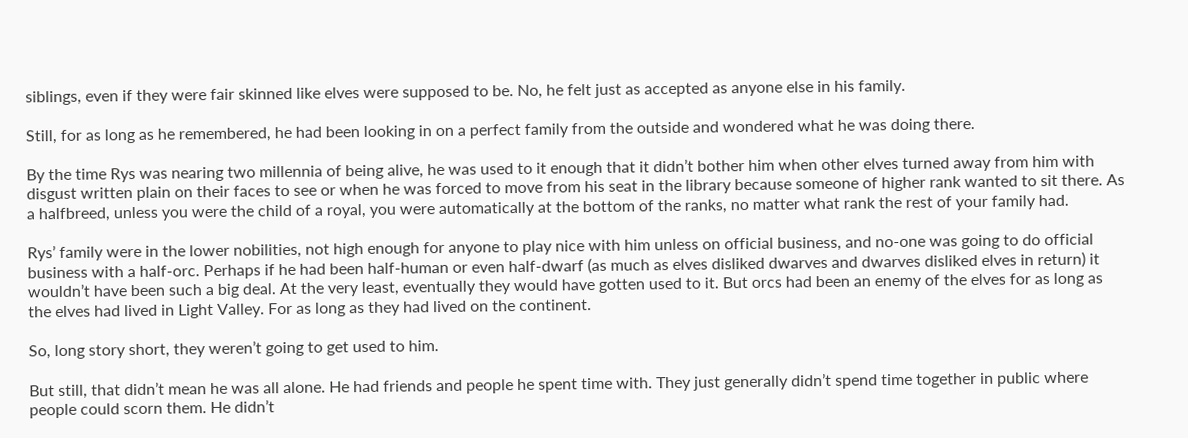siblings, even if they were fair skinned like elves were supposed to be. No, he felt just as accepted as anyone else in his family.

Still, for as long as he remembered, he had been looking in on a perfect family from the outside and wondered what he was doing there.

By the time Rys was nearing two millennia of being alive, he was used to it enough that it didn’t bother him when other elves turned away from him with disgust written plain on their faces to see or when he was forced to move from his seat in the library because someone of higher rank wanted to sit there. As a halfbreed, unless you were the child of a royal, you were automatically at the bottom of the ranks, no matter what rank the rest of your family had.

Rys’ family were in the lower nobilities, not high enough for anyone to play nice with him unless on official business, and no-one was going to do official business with a half-orc. Perhaps if he had been half-human or even half-dwarf (as much as elves disliked dwarves and dwarves disliked elves in return) it wouldn’t have been such a big deal. At the very least, eventually they would have gotten used to it. But orcs had been an enemy of the elves for as long as the elves had lived in Light Valley. For as long as they had lived on the continent.

So, long story short, they weren’t going to get used to him.

But still, that didn’t mean he was all alone. He had friends and people he spent time with. They just generally didn’t spend time together in public where people could scorn them. He didn’t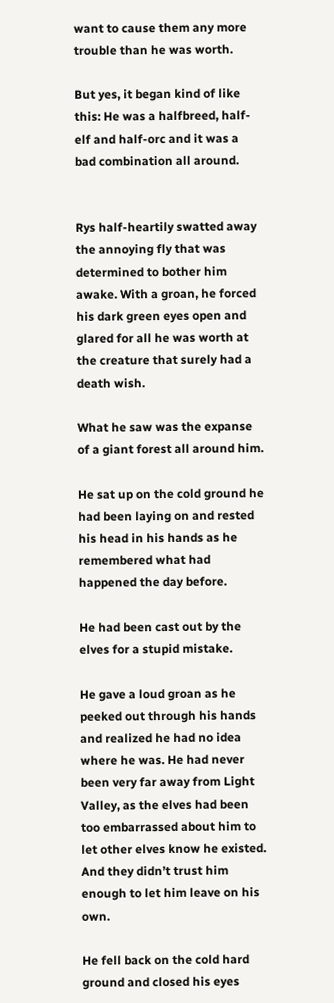want to cause them any more trouble than he was worth.

But yes, it began kind of like this: He was a halfbreed, half-elf and half-orc and it was a bad combination all around.


Rys half-heartily swatted away the annoying fly that was determined to bother him awake. With a groan, he forced his dark green eyes open and glared for all he was worth at the creature that surely had a death wish.

What he saw was the expanse of a giant forest all around him.

He sat up on the cold ground he had been laying on and rested his head in his hands as he remembered what had happened the day before.

He had been cast out by the elves for a stupid mistake.

He gave a loud groan as he peeked out through his hands and realized he had no idea where he was. He had never been very far away from Light Valley, as the elves had been too embarrassed about him to let other elves know he existed. And they didn’t trust him enough to let him leave on his own.

He fell back on the cold hard ground and closed his eyes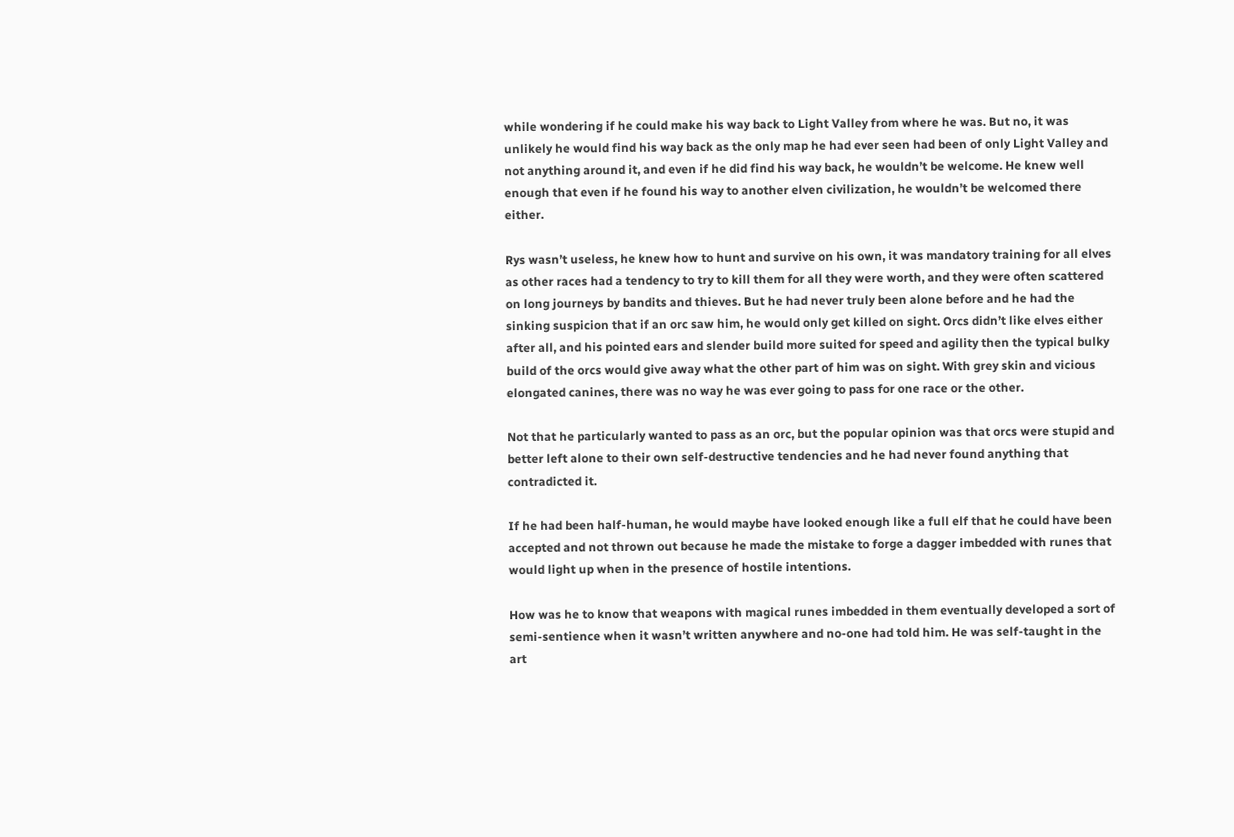while wondering if he could make his way back to Light Valley from where he was. But no, it was unlikely he would find his way back as the only map he had ever seen had been of only Light Valley and not anything around it, and even if he did find his way back, he wouldn’t be welcome. He knew well enough that even if he found his way to another elven civilization, he wouldn’t be welcomed there either.

Rys wasn’t useless, he knew how to hunt and survive on his own, it was mandatory training for all elves as other races had a tendency to try to kill them for all they were worth, and they were often scattered on long journeys by bandits and thieves. But he had never truly been alone before and he had the sinking suspicion that if an orc saw him, he would only get killed on sight. Orcs didn’t like elves either after all, and his pointed ears and slender build more suited for speed and agility then the typical bulky build of the orcs would give away what the other part of him was on sight. With grey skin and vicious elongated canines, there was no way he was ever going to pass for one race or the other.

Not that he particularly wanted to pass as an orc, but the popular opinion was that orcs were stupid and better left alone to their own self-destructive tendencies and he had never found anything that contradicted it.

If he had been half-human, he would maybe have looked enough like a full elf that he could have been accepted and not thrown out because he made the mistake to forge a dagger imbedded with runes that would light up when in the presence of hostile intentions.

How was he to know that weapons with magical runes imbedded in them eventually developed a sort of semi-sentience when it wasn’t written anywhere and no-one had told him. He was self-taught in the art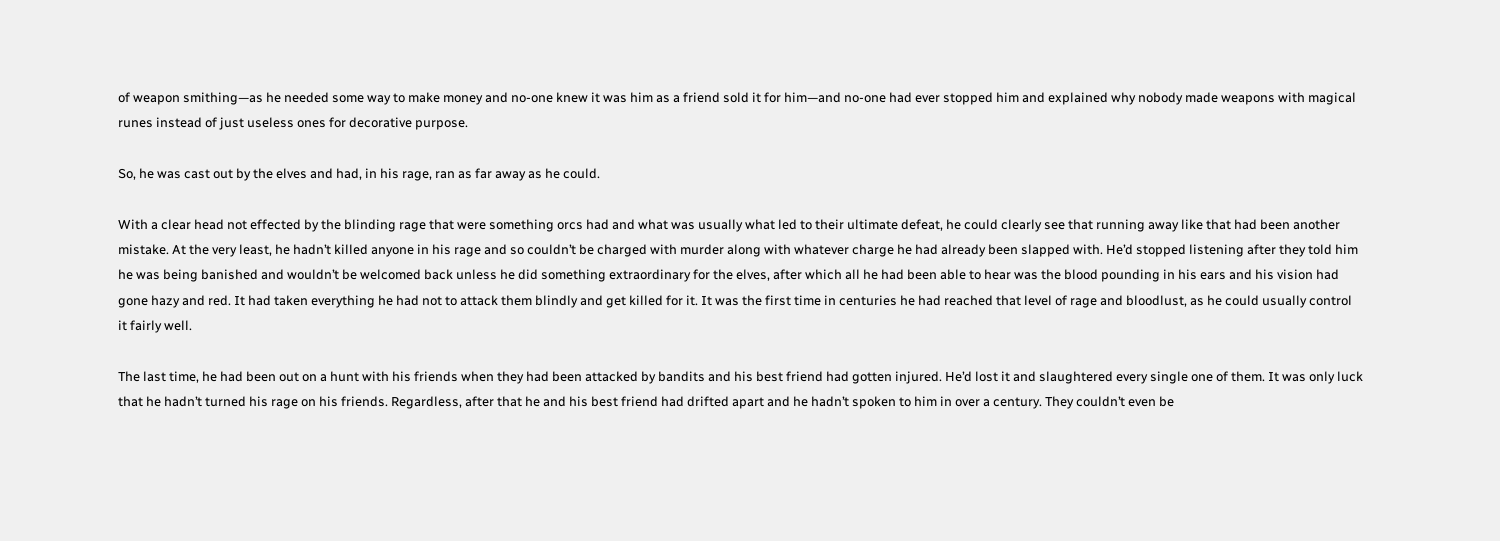of weapon smithing—as he needed some way to make money and no-one knew it was him as a friend sold it for him—and no-one had ever stopped him and explained why nobody made weapons with magical runes instead of just useless ones for decorative purpose.

So, he was cast out by the elves and had, in his rage, ran as far away as he could.

With a clear head not effected by the blinding rage that were something orcs had and what was usually what led to their ultimate defeat, he could clearly see that running away like that had been another mistake. At the very least, he hadn’t killed anyone in his rage and so couldn’t be charged with murder along with whatever charge he had already been slapped with. He’d stopped listening after they told him he was being banished and wouldn’t be welcomed back unless he did something extraordinary for the elves, after which all he had been able to hear was the blood pounding in his ears and his vision had gone hazy and red. It had taken everything he had not to attack them blindly and get killed for it. It was the first time in centuries he had reached that level of rage and bloodlust, as he could usually control it fairly well.

The last time, he had been out on a hunt with his friends when they had been attacked by bandits and his best friend had gotten injured. He’d lost it and slaughtered every single one of them. It was only luck that he hadn’t turned his rage on his friends. Regardless, after that he and his best friend had drifted apart and he hadn’t spoken to him in over a century. They couldn’t even be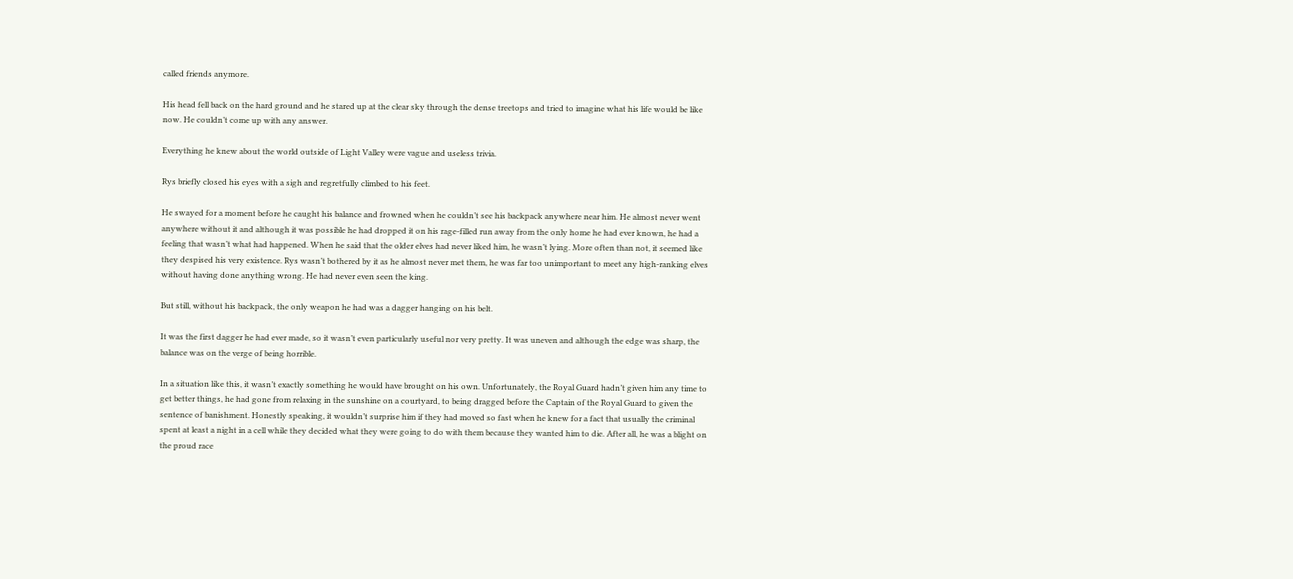called friends anymore.

His head fell back on the hard ground and he stared up at the clear sky through the dense treetops and tried to imagine what his life would be like now. He couldn’t come up with any answer.

Everything he knew about the world outside of Light Valley were vague and useless trivia.

Rys briefly closed his eyes with a sigh and regretfully climbed to his feet.

He swayed for a moment before he caught his balance and frowned when he couldn’t see his backpack anywhere near him. He almost never went anywhere without it and although it was possible he had dropped it on his rage-filled run away from the only home he had ever known, he had a feeling that wasn’t what had happened. When he said that the older elves had never liked him, he wasn’t lying. More often than not, it seemed like they despised his very existence. Rys wasn’t bothered by it as he almost never met them, he was far too unimportant to meet any high-ranking elves without having done anything wrong. He had never even seen the king.

But still, without his backpack, the only weapon he had was a dagger hanging on his belt.

It was the first dagger he had ever made, so it wasn’t even particularly useful nor very pretty. It was uneven and although the edge was sharp, the balance was on the verge of being horrible.

In a situation like this, it wasn’t exactly something he would have brought on his own. Unfortunately, the Royal Guard hadn’t given him any time to get better things, he had gone from relaxing in the sunshine on a courtyard, to being dragged before the Captain of the Royal Guard to given the sentence of banishment. Honestly speaking, it wouldn’t surprise him if they had moved so fast when he knew for a fact that usually the criminal spent at least a night in a cell while they decided what they were going to do with them because they wanted him to die. After all, he was a blight on the proud race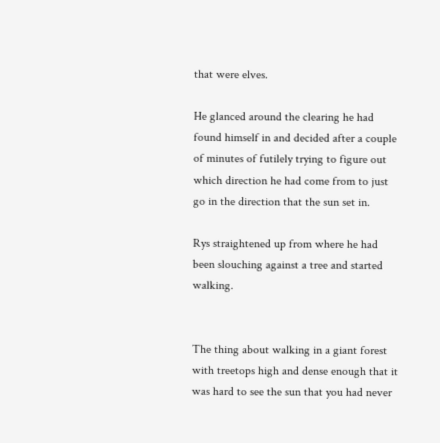that were elves.

He glanced around the clearing he had found himself in and decided after a couple of minutes of futilely trying to figure out which direction he had come from to just go in the direction that the sun set in.

Rys straightened up from where he had been slouching against a tree and started walking.


The thing about walking in a giant forest with treetops high and dense enough that it was hard to see the sun that you had never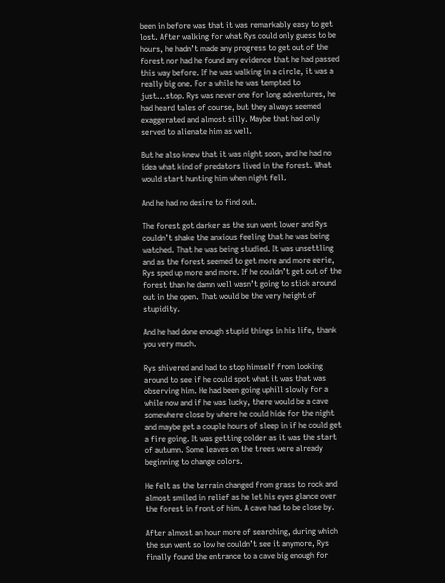been in before was that it was remarkably easy to get lost. After walking for what Rys could only guess to be hours, he hadn’t made any progress to get out of the forest nor had he found any evidence that he had passed this way before. If he was walking in a circle, it was a really big one. For a while he was tempted to just...stop. Rys was never one for long adventures, he had heard tales of course, but they always seemed exaggerated and almost silly. Maybe that had only served to alienate him as well.

But he also knew that it was night soon, and he had no idea what kind of predators lived in the forest. What would start hunting him when night fell.

And he had no desire to find out.

The forest got darker as the sun went lower and Rys couldn’t shake the anxious feeling that he was being watched. That he was being studied. It was unsettling and as the forest seemed to get more and more eerie, Rys sped up more and more. If he couldn’t get out of the forest than he damn well wasn’t going to stick around out in the open. That would be the very height of stupidity.

And he had done enough stupid things in his life, thank you very much.

Rys shivered and had to stop himself from looking around to see if he could spot what it was that was observing him. He had been going uphill slowly for a while now and if he was lucky, there would be a cave somewhere close by where he could hide for the night and maybe get a couple hours of sleep in if he could get a fire going. It was getting colder as it was the start of autumn. Some leaves on the trees were already beginning to change colors.

He felt as the terrain changed from grass to rock and almost smiled in relief as he let his eyes glance over the forest in front of him. A cave had to be close by.

After almost an hour more of searching, during which the sun went so low he couldn’t see it anymore, Rys finally found the entrance to a cave big enough for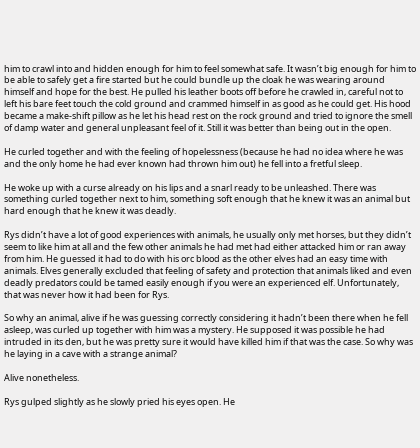him to crawl into and hidden enough for him to feel somewhat safe. It wasn’t big enough for him to be able to safely get a fire started but he could bundle up the cloak he was wearing around himself and hope for the best. He pulled his leather boots off before he crawled in, careful not to left his bare feet touch the cold ground and crammed himself in as good as he could get. His hood became a make-shift pillow as he let his head rest on the rock ground and tried to ignore the smell of damp water and general unpleasant feel of it. Still it was better than being out in the open.

He curled together and with the feeling of hopelessness (because he had no idea where he was and the only home he had ever known had thrown him out) he fell into a fretful sleep.

He woke up with a curse already on his lips and a snarl ready to be unleashed. There was something curled together next to him, something soft enough that he knew it was an animal but hard enough that he knew it was deadly.

Rys didn’t have a lot of good experiences with animals, he usually only met horses, but they didn’t seem to like him at all and the few other animals he had met had either attacked him or ran away from him. He guessed it had to do with his orc blood as the other elves had an easy time with animals. Elves generally excluded that feeling of safety and protection that animals liked and even deadly predators could be tamed easily enough if you were an experienced elf. Unfortunately, that was never how it had been for Rys.

So why an animal, alive if he was guessing correctly considering it hadn’t been there when he fell asleep, was curled up together with him was a mystery. He supposed it was possible he had intruded in its den, but he was pretty sure it would have killed him if that was the case. So why was he laying in a cave with a strange animal?

Alive nonetheless.

Rys gulped slightly as he slowly pried his eyes open. He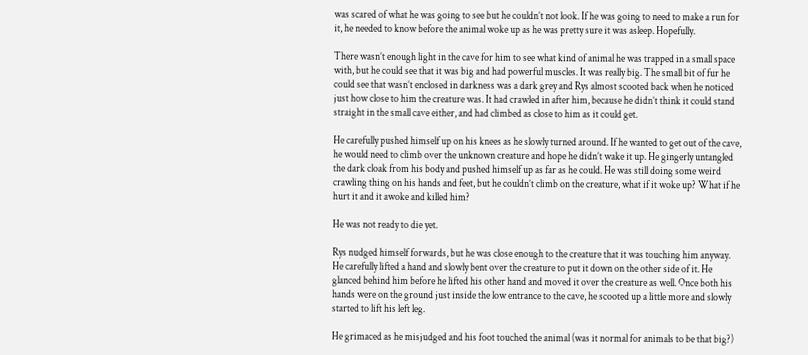was scared of what he was going to see but he couldn’t not look. If he was going to need to make a run for it, he needed to know before the animal woke up as he was pretty sure it was asleep. Hopefully.

There wasn’t enough light in the cave for him to see what kind of animal he was trapped in a small space with, but he could see that it was big and had powerful muscles. It was really big. The small bit of fur he could see that wasn’t enclosed in darkness was a dark grey and Rys almost scooted back when he noticed just how close to him the creature was. It had crawled in after him, because he didn’t think it could stand straight in the small cave either, and had climbed as close to him as it could get.

He carefully pushed himself up on his knees as he slowly turned around. If he wanted to get out of the cave, he would need to climb over the unknown creature and hope he didn’t wake it up. He gingerly untangled the dark cloak from his body and pushed himself up as far as he could. He was still doing some weird crawling thing on his hands and feet, but he couldn’t climb on the creature, what if it woke up? What if he hurt it and it awoke and killed him?

He was not ready to die yet.

Rys nudged himself forwards, but he was close enough to the creature that it was touching him anyway. He carefully lifted a hand and slowly bent over the creature to put it down on the other side of it. He glanced behind him before he lifted his other hand and moved it over the creature as well. Once both his hands were on the ground just inside the low entrance to the cave, he scooted up a little more and slowly started to lift his left leg.

He grimaced as he misjudged and his foot touched the animal (was it normal for animals to be that big?)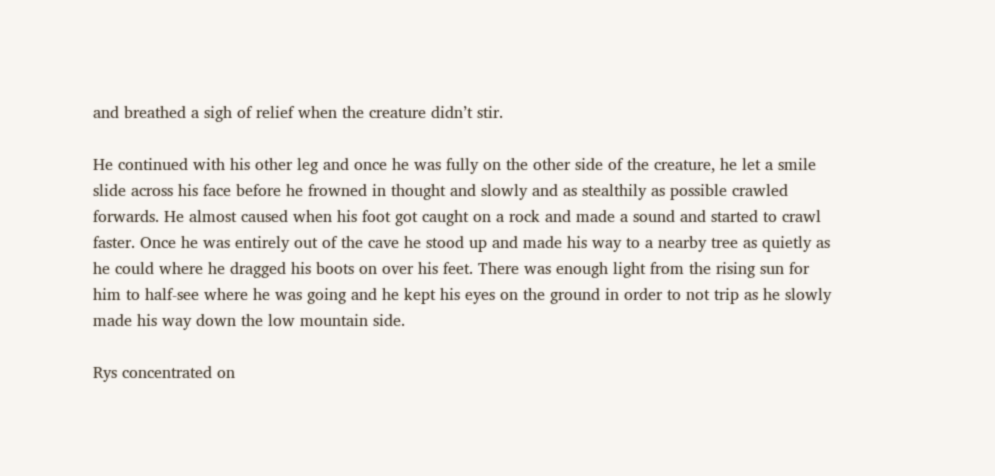and breathed a sigh of relief when the creature didn’t stir.

He continued with his other leg and once he was fully on the other side of the creature, he let a smile slide across his face before he frowned in thought and slowly and as stealthily as possible crawled forwards. He almost caused when his foot got caught on a rock and made a sound and started to crawl faster. Once he was entirely out of the cave he stood up and made his way to a nearby tree as quietly as he could where he dragged his boots on over his feet. There was enough light from the rising sun for him to half-see where he was going and he kept his eyes on the ground in order to not trip as he slowly made his way down the low mountain side.

Rys concentrated on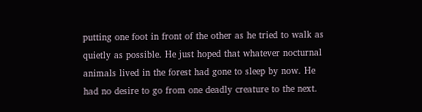putting one foot in front of the other as he tried to walk as quietly as possible. He just hoped that whatever nocturnal animals lived in the forest had gone to sleep by now. He had no desire to go from one deadly creature to the next.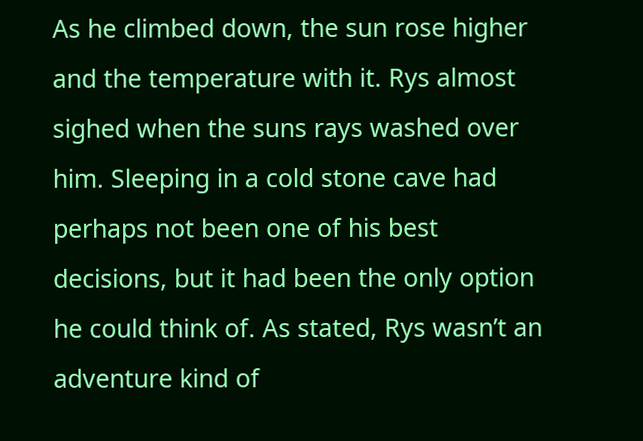As he climbed down, the sun rose higher and the temperature with it. Rys almost sighed when the suns rays washed over him. Sleeping in a cold stone cave had perhaps not been one of his best decisions, but it had been the only option he could think of. As stated, Rys wasn’t an adventure kind of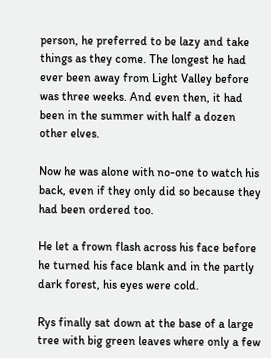person, he preferred to be lazy and take things as they come. The longest he had ever been away from Light Valley before was three weeks. And even then, it had been in the summer with half a dozen other elves.

Now he was alone with no-one to watch his back, even if they only did so because they had been ordered too.

He let a frown flash across his face before he turned his face blank and in the partly dark forest, his eyes were cold.

Rys finally sat down at the base of a large tree with big green leaves where only a few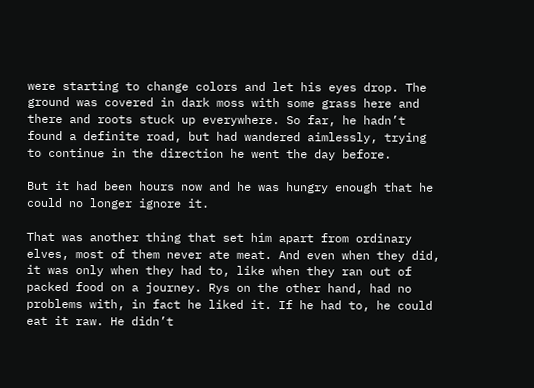were starting to change colors and let his eyes drop. The ground was covered in dark moss with some grass here and there and roots stuck up everywhere. So far, he hadn’t found a definite road, but had wandered aimlessly, trying to continue in the direction he went the day before.

But it had been hours now and he was hungry enough that he could no longer ignore it.

That was another thing that set him apart from ordinary elves, most of them never ate meat. And even when they did, it was only when they had to, like when they ran out of packed food on a journey. Rys on the other hand, had no problems with, in fact he liked it. If he had to, he could eat it raw. He didn’t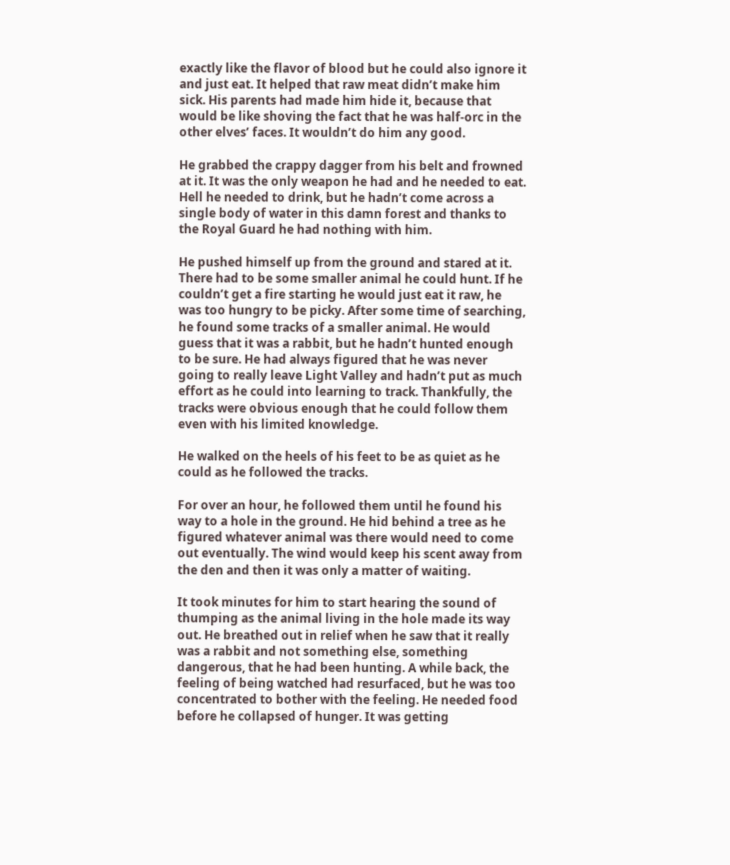exactly like the flavor of blood but he could also ignore it and just eat. It helped that raw meat didn’t make him sick. His parents had made him hide it, because that would be like shoving the fact that he was half-orc in the other elves’ faces. It wouldn’t do him any good.

He grabbed the crappy dagger from his belt and frowned at it. It was the only weapon he had and he needed to eat. Hell he needed to drink, but he hadn’t come across a single body of water in this damn forest and thanks to the Royal Guard he had nothing with him.

He pushed himself up from the ground and stared at it. There had to be some smaller animal he could hunt. If he couldn’t get a fire starting he would just eat it raw, he was too hungry to be picky. After some time of searching, he found some tracks of a smaller animal. He would guess that it was a rabbit, but he hadn’t hunted enough to be sure. He had always figured that he was never going to really leave Light Valley and hadn’t put as much effort as he could into learning to track. Thankfully, the tracks were obvious enough that he could follow them even with his limited knowledge.

He walked on the heels of his feet to be as quiet as he could as he followed the tracks.

For over an hour, he followed them until he found his way to a hole in the ground. He hid behind a tree as he figured whatever animal was there would need to come out eventually. The wind would keep his scent away from the den and then it was only a matter of waiting.

It took minutes for him to start hearing the sound of thumping as the animal living in the hole made its way out. He breathed out in relief when he saw that it really was a rabbit and not something else, something dangerous, that he had been hunting. A while back, the feeling of being watched had resurfaced, but he was too concentrated to bother with the feeling. He needed food before he collapsed of hunger. It was getting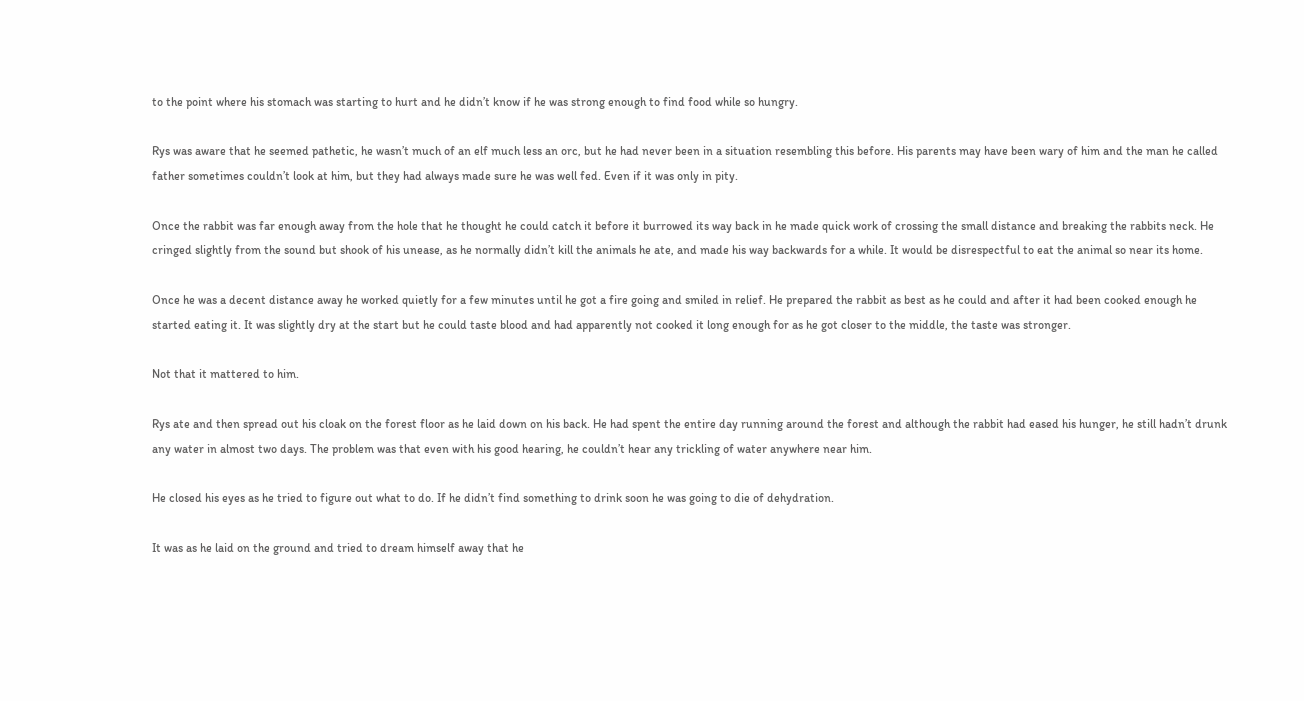to the point where his stomach was starting to hurt and he didn’t know if he was strong enough to find food while so hungry.

Rys was aware that he seemed pathetic, he wasn’t much of an elf much less an orc, but he had never been in a situation resembling this before. His parents may have been wary of him and the man he called father sometimes couldn’t look at him, but they had always made sure he was well fed. Even if it was only in pity.

Once the rabbit was far enough away from the hole that he thought he could catch it before it burrowed its way back in he made quick work of crossing the small distance and breaking the rabbits neck. He cringed slightly from the sound but shook of his unease, as he normally didn’t kill the animals he ate, and made his way backwards for a while. It would be disrespectful to eat the animal so near its home.

Once he was a decent distance away he worked quietly for a few minutes until he got a fire going and smiled in relief. He prepared the rabbit as best as he could and after it had been cooked enough he started eating it. It was slightly dry at the start but he could taste blood and had apparently not cooked it long enough for as he got closer to the middle, the taste was stronger.

Not that it mattered to him.

Rys ate and then spread out his cloak on the forest floor as he laid down on his back. He had spent the entire day running around the forest and although the rabbit had eased his hunger, he still hadn’t drunk any water in almost two days. The problem was that even with his good hearing, he couldn’t hear any trickling of water anywhere near him.

He closed his eyes as he tried to figure out what to do. If he didn’t find something to drink soon he was going to die of dehydration.

It was as he laid on the ground and tried to dream himself away that he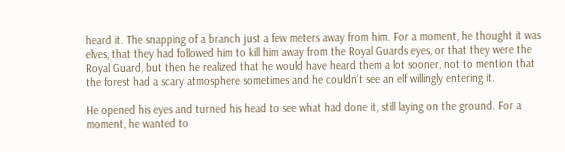heard it. The snapping of a branch just a few meters away from him. For a moment, he thought it was elves, that they had followed him to kill him away from the Royal Guards eyes, or that they were the Royal Guard, but then he realized that he would have heard them a lot sooner, not to mention that the forest had a scary atmosphere sometimes and he couldn’t see an elf willingly entering it.

He opened his eyes and turned his head to see what had done it, still laying on the ground. For a moment, he wanted to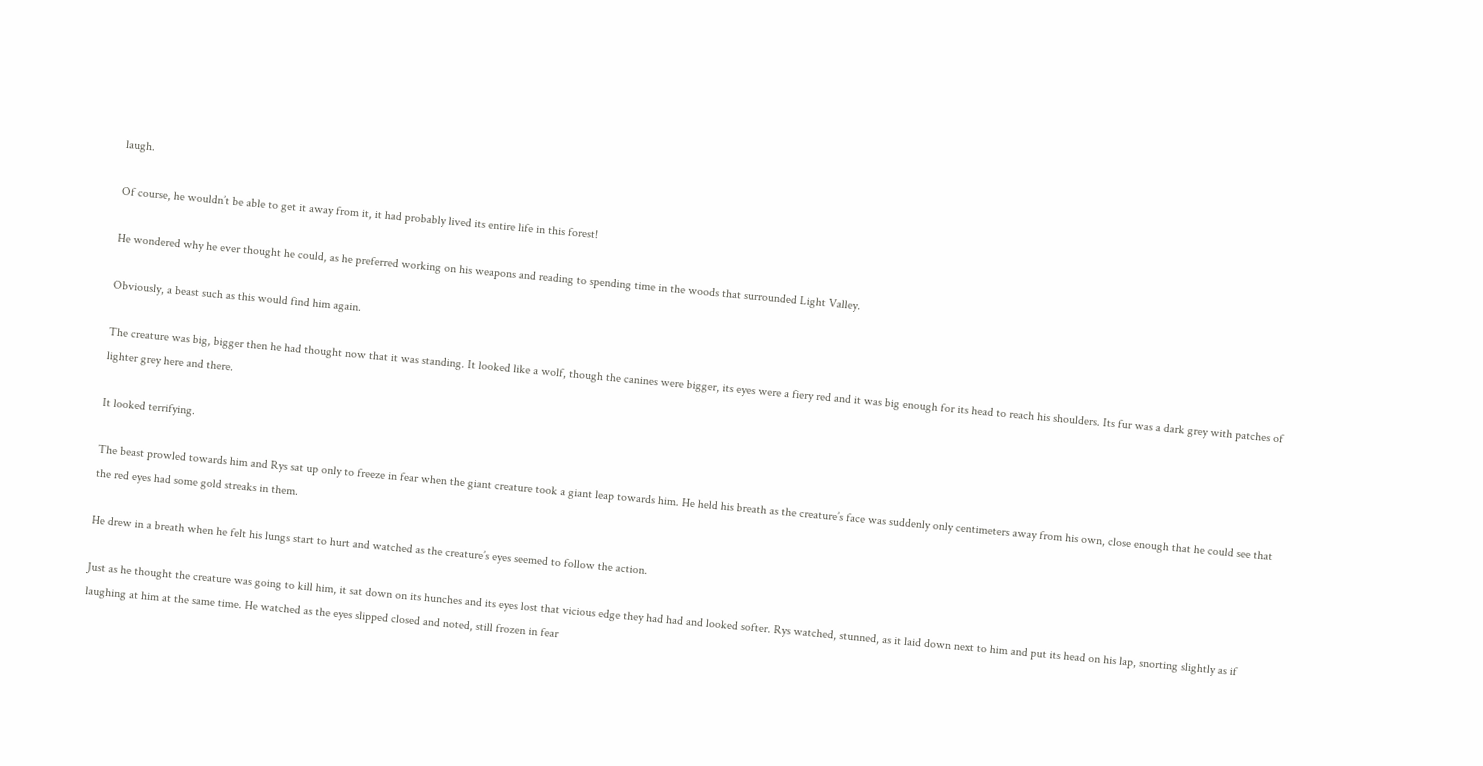laugh.

Of course, he wouldn’t be able to get it away from it, it had probably lived its entire life in this forest!

He wondered why he ever thought he could, as he preferred working on his weapons and reading to spending time in the woods that surrounded Light Valley.

Obviously, a beast such as this would find him again.

The creature was big, bigger then he had thought now that it was standing. It looked like a wolf, though the canines were bigger, its eyes were a fiery red and it was big enough for its head to reach his shoulders. Its fur was a dark grey with patches of lighter grey here and there.

It looked terrifying.

The beast prowled towards him and Rys sat up only to freeze in fear when the giant creature took a giant leap towards him. He held his breath as the creature’s face was suddenly only centimeters away from his own, close enough that he could see that the red eyes had some gold streaks in them.

He drew in a breath when he felt his lungs start to hurt and watched as the creature’s eyes seemed to follow the action.

Just as he thought the creature was going to kill him, it sat down on its hunches and its eyes lost that vicious edge they had had and looked softer. Rys watched, stunned, as it laid down next to him and put its head on his lap, snorting slightly as if laughing at him at the same time. He watched as the eyes slipped closed and noted, still frozen in fear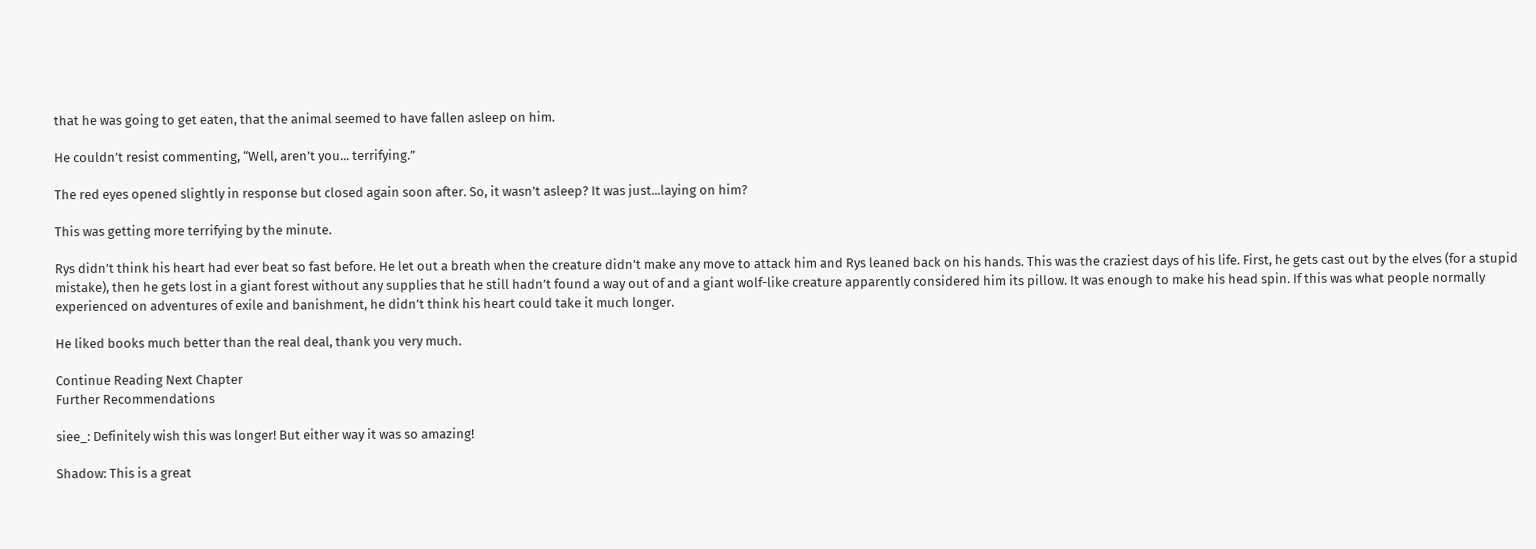that he was going to get eaten, that the animal seemed to have fallen asleep on him.

He couldn’t resist commenting, “Well, aren’t you... terrifying.”

The red eyes opened slightly in response but closed again soon after. So, it wasn’t asleep? It was just...laying on him?

This was getting more terrifying by the minute.

Rys didn’t think his heart had ever beat so fast before. He let out a breath when the creature didn’t make any move to attack him and Rys leaned back on his hands. This was the craziest days of his life. First, he gets cast out by the elves (for a stupid mistake), then he gets lost in a giant forest without any supplies that he still hadn’t found a way out of and a giant wolf-like creature apparently considered him its pillow. It was enough to make his head spin. If this was what people normally experienced on adventures of exile and banishment, he didn’t think his heart could take it much longer.

He liked books much better than the real deal, thank you very much.

Continue Reading Next Chapter
Further Recommendations

siee_: Definitely wish this was longer! But either way it was so amazing!

Shadow: This is a great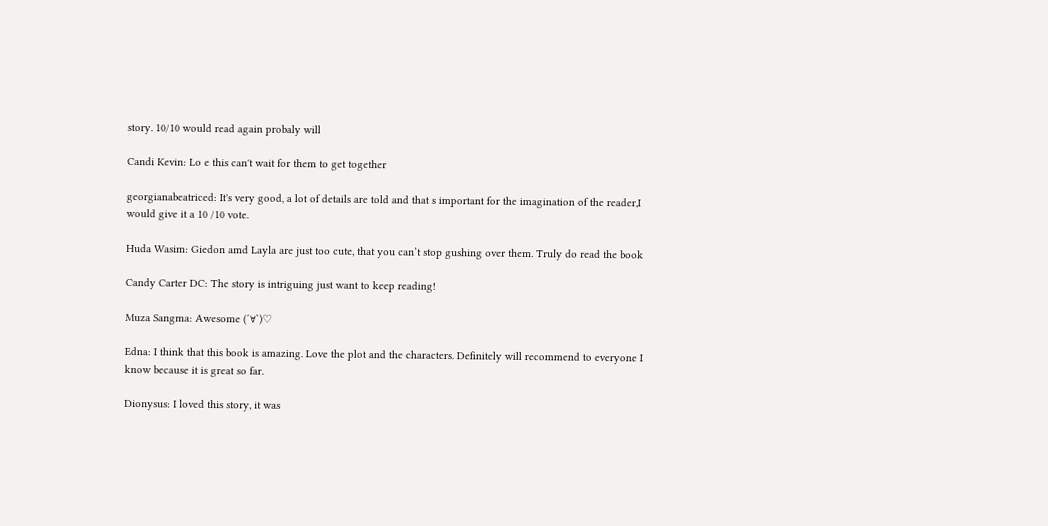story. 10/10 would read again probaly will

Candi Kevin: Lo e this can't wait for them to get together

georgianabeatriced: It's very good, a lot of details are told and that s important for the imagination of the reader,I would give it a 10 /10 vote.

Huda Wasim: Giedon amd Layla are just too cute, that you can’t stop gushing over them. Truly do read the book

Candy Carter DC: The story is intriguing just want to keep reading!

Muza Sangma: Awesome (´∀`)♡

Edna: I think that this book is amazing. Love the plot and the characters. Definitely will recommend to everyone I know because it is great so far.

Dionysus: I loved this story, it was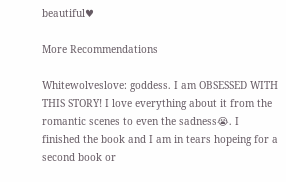beautiful♥

More Recommendations

Whitewolveslove: goddess. I am OBSESSED WITH THIS STORY! I love everything about it from the romantic scenes to even the sadness😭. I finished the book and I am in tears hopeing for a second book or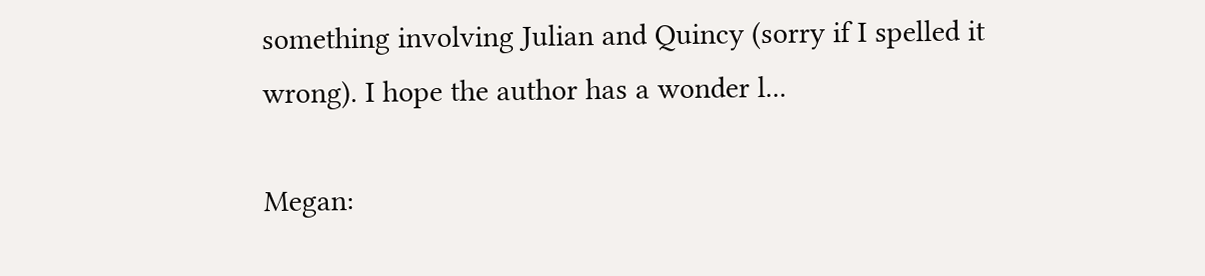something involving Julian and Quincy (sorry if I spelled it wrong). I hope the author has a wonder l...

Megan: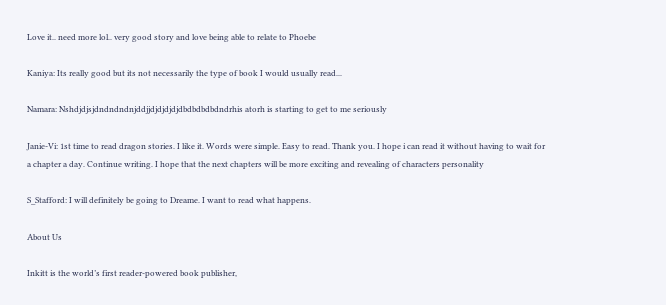Love it.. need more lol.. very good story and love being able to relate to Phoebe

Kaniya: Its really good but its not necessarily the type of book I would usually read...

Namara: Nshdjdjsjdndndndnjddjjdjdjdjdjdbdbdbdbdndrhis atorh is starting to get to me seriously

Janie-Vi: 1st time to read dragon stories. I like it. Words were simple. Easy to read. Thank you. I hope i can read it without having to wait for a chapter a day. Continue writing. I hope that the next chapters will be more exciting and revealing of characters personality

S_Stafford: I will definitely be going to Dreame. I want to read what happens.

About Us

Inkitt is the world’s first reader-powered book publisher,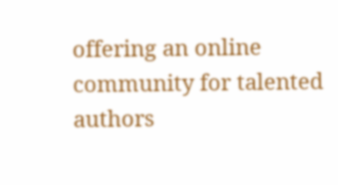offering an online community for talented authors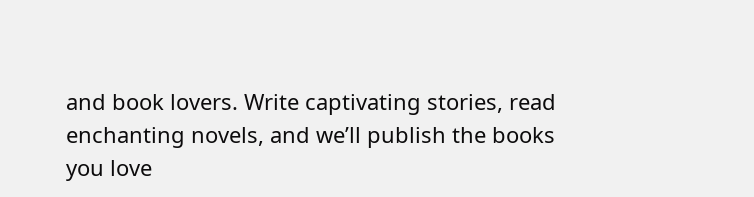and book lovers. Write captivating stories, read enchanting novels, and we’ll publish the books you love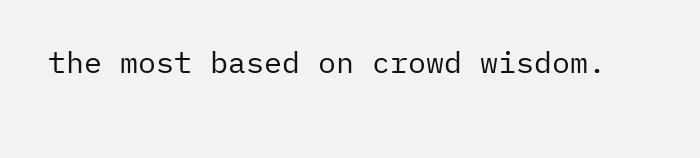the most based on crowd wisdom.